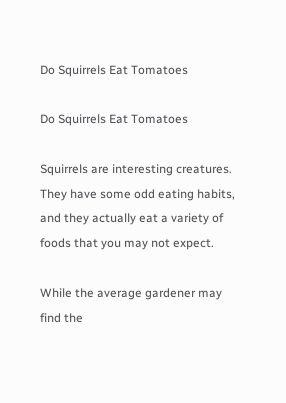Do Squirrels Eat Tomatoes

Do Squirrels Eat Tomatoes

Squirrels are interesting creatures. They have some odd eating habits, and they actually eat a variety of foods that you may not expect.

While the average gardener may find the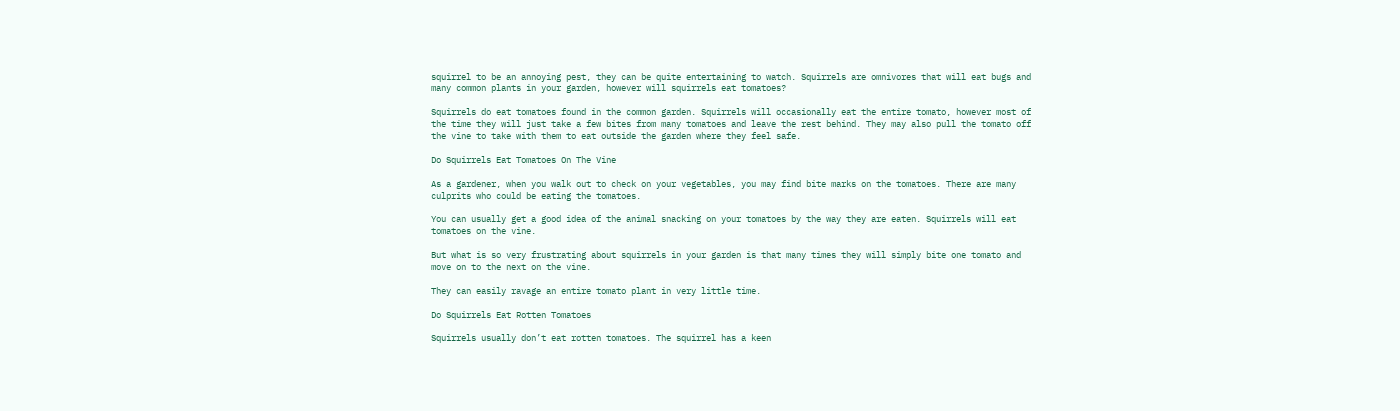squirrel to be an annoying pest, they can be quite entertaining to watch. Squirrels are omnivores that will eat bugs and many common plants in your garden, however will squirrels eat tomatoes?

Squirrels do eat tomatoes found in the common garden. Squirrels will occasionally eat the entire tomato, however most of the time they will just take a few bites from many tomatoes and leave the rest behind. They may also pull the tomato off the vine to take with them to eat outside the garden where they feel safe.

Do Squirrels Eat Tomatoes On The Vine

As a gardener, when you walk out to check on your vegetables, you may find bite marks on the tomatoes. There are many culprits who could be eating the tomatoes.

You can usually get a good idea of the animal snacking on your tomatoes by the way they are eaten. Squirrels will eat tomatoes on the vine.

But what is so very frustrating about squirrels in your garden is that many times they will simply bite one tomato and move on to the next on the vine.

They can easily ravage an entire tomato plant in very little time.

Do Squirrels Eat Rotten Tomatoes

Squirrels usually don’t eat rotten tomatoes. The squirrel has a keen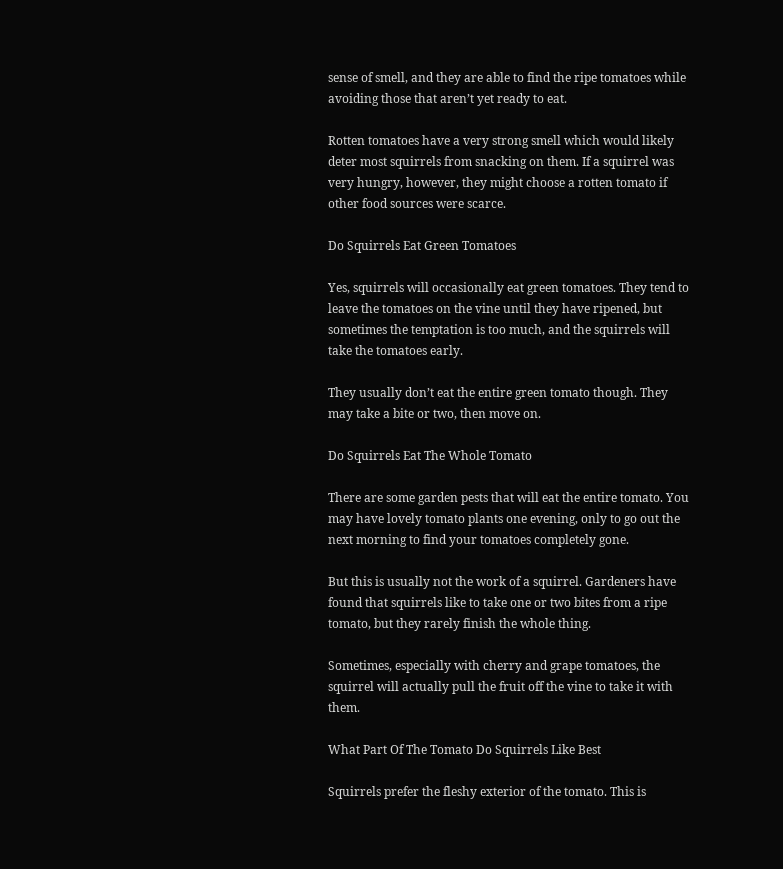sense of smell, and they are able to find the ripe tomatoes while avoiding those that aren’t yet ready to eat.

Rotten tomatoes have a very strong smell which would likely deter most squirrels from snacking on them. If a squirrel was very hungry, however, they might choose a rotten tomato if other food sources were scarce.

Do Squirrels Eat Green Tomatoes

Yes, squirrels will occasionally eat green tomatoes. They tend to leave the tomatoes on the vine until they have ripened, but sometimes the temptation is too much, and the squirrels will take the tomatoes early.

They usually don’t eat the entire green tomato though. They may take a bite or two, then move on.

Do Squirrels Eat The Whole Tomato

There are some garden pests that will eat the entire tomato. You may have lovely tomato plants one evening, only to go out the next morning to find your tomatoes completely gone.

But this is usually not the work of a squirrel. Gardeners have found that squirrels like to take one or two bites from a ripe tomato, but they rarely finish the whole thing.

Sometimes, especially with cherry and grape tomatoes, the squirrel will actually pull the fruit off the vine to take it with them.

What Part Of The Tomato Do Squirrels Like Best

Squirrels prefer the fleshy exterior of the tomato. This is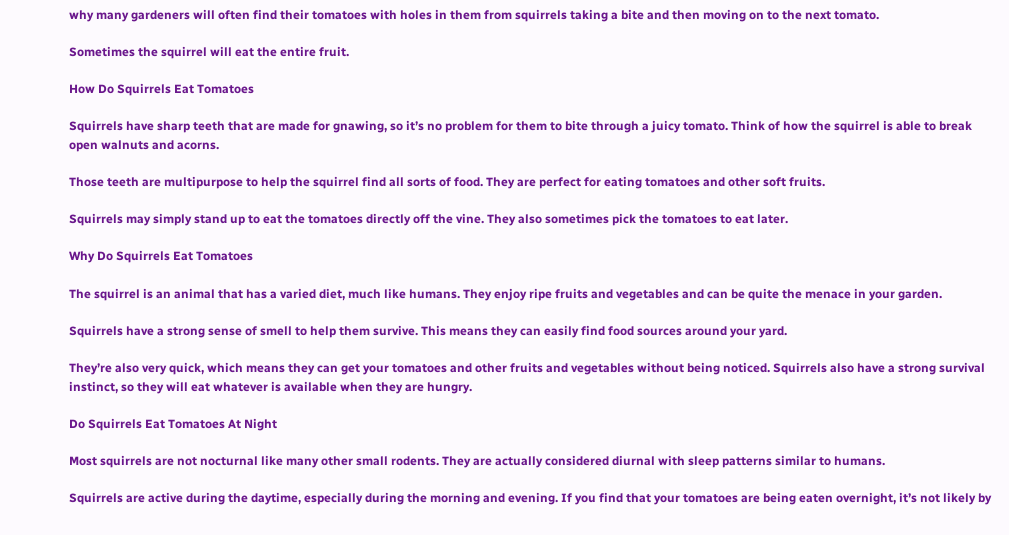why many gardeners will often find their tomatoes with holes in them from squirrels taking a bite and then moving on to the next tomato.

Sometimes the squirrel will eat the entire fruit.

How Do Squirrels Eat Tomatoes

Squirrels have sharp teeth that are made for gnawing, so it’s no problem for them to bite through a juicy tomato. Think of how the squirrel is able to break open walnuts and acorns.

Those teeth are multipurpose to help the squirrel find all sorts of food. They are perfect for eating tomatoes and other soft fruits.

Squirrels may simply stand up to eat the tomatoes directly off the vine. They also sometimes pick the tomatoes to eat later.

Why Do Squirrels Eat Tomatoes

The squirrel is an animal that has a varied diet, much like humans. They enjoy ripe fruits and vegetables and can be quite the menace in your garden.

Squirrels have a strong sense of smell to help them survive. This means they can easily find food sources around your yard.

They’re also very quick, which means they can get your tomatoes and other fruits and vegetables without being noticed. Squirrels also have a strong survival instinct, so they will eat whatever is available when they are hungry.

Do Squirrels Eat Tomatoes At Night

Most squirrels are not nocturnal like many other small rodents. They are actually considered diurnal with sleep patterns similar to humans.

Squirrels are active during the daytime, especially during the morning and evening. If you find that your tomatoes are being eaten overnight, it’s not likely by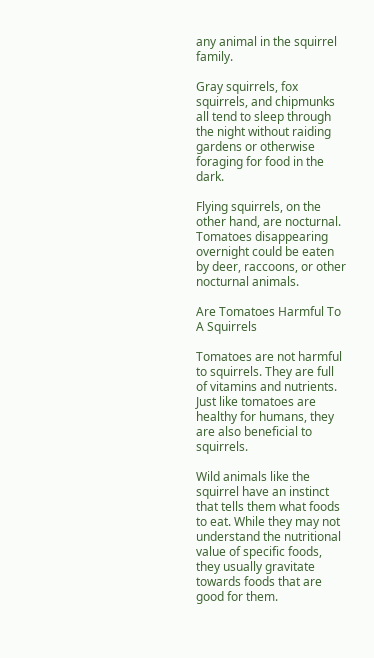any animal in the squirrel family.

Gray squirrels, fox squirrels, and chipmunks all tend to sleep through the night without raiding gardens or otherwise foraging for food in the dark.

Flying squirrels, on the other hand, are nocturnal. Tomatoes disappearing overnight could be eaten by deer, raccoons, or other nocturnal animals.

Are Tomatoes Harmful To A Squirrels

Tomatoes are not harmful to squirrels. They are full of vitamins and nutrients. Just like tomatoes are healthy for humans, they are also beneficial to squirrels.

Wild animals like the squirrel have an instinct that tells them what foods to eat. While they may not understand the nutritional value of specific foods, they usually gravitate towards foods that are good for them.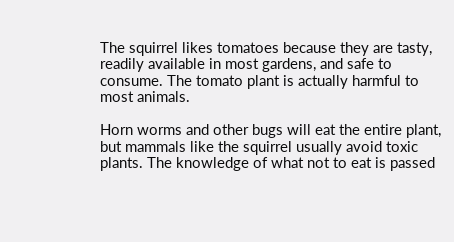The squirrel likes tomatoes because they are tasty, readily available in most gardens, and safe to consume. The tomato plant is actually harmful to most animals.

Horn worms and other bugs will eat the entire plant, but mammals like the squirrel usually avoid toxic plants. The knowledge of what not to eat is passed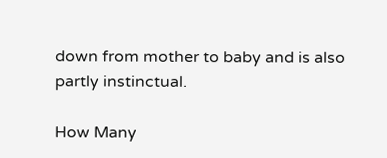down from mother to baby and is also partly instinctual.

How Many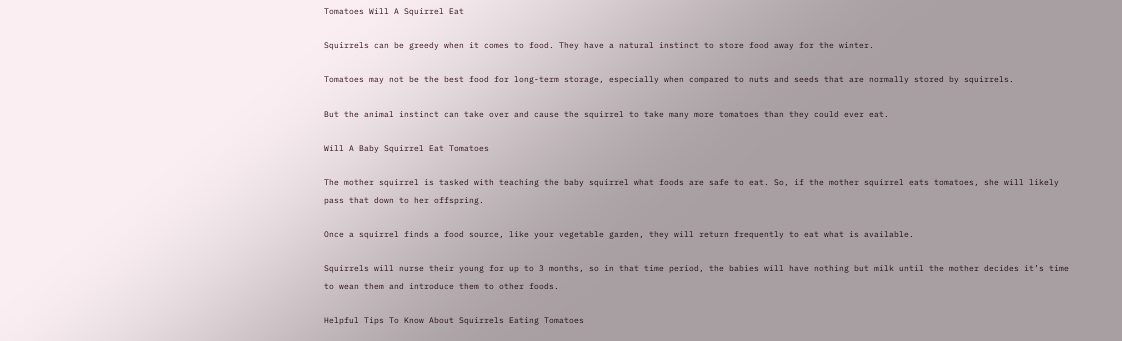Tomatoes Will A Squirrel Eat

Squirrels can be greedy when it comes to food. They have a natural instinct to store food away for the winter.

Tomatoes may not be the best food for long-term storage, especially when compared to nuts and seeds that are normally stored by squirrels.

But the animal instinct can take over and cause the squirrel to take many more tomatoes than they could ever eat.

Will A Baby Squirrel Eat Tomatoes

The mother squirrel is tasked with teaching the baby squirrel what foods are safe to eat. So, if the mother squirrel eats tomatoes, she will likely pass that down to her offspring.

Once a squirrel finds a food source, like your vegetable garden, they will return frequently to eat what is available.

Squirrels will nurse their young for up to 3 months, so in that time period, the babies will have nothing but milk until the mother decides it’s time to wean them and introduce them to other foods.

Helpful Tips To Know About Squirrels Eating Tomatoes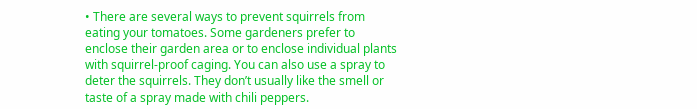• There are several ways to prevent squirrels from eating your tomatoes. Some gardeners prefer to enclose their garden area or to enclose individual plants with squirrel-proof caging. You can also use a spray to deter the squirrels. They don’t usually like the smell or taste of a spray made with chili peppers.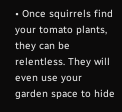• Once squirrels find your tomato plants, they can be relentless. They will even use your garden space to hide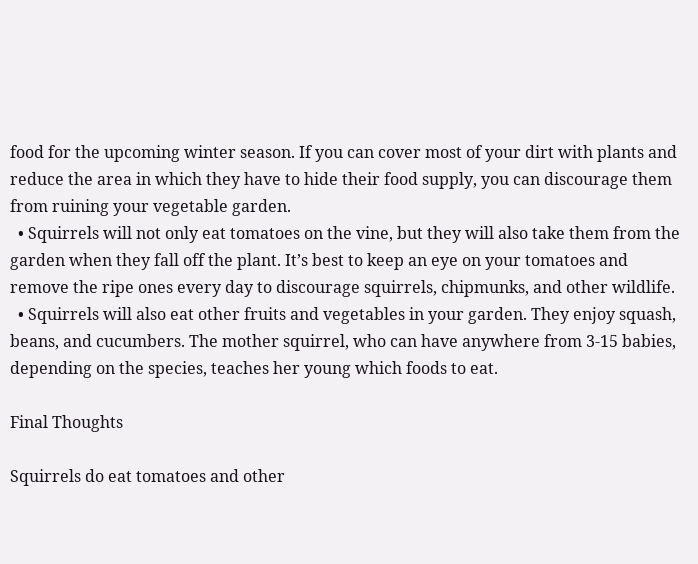food for the upcoming winter season. If you can cover most of your dirt with plants and reduce the area in which they have to hide their food supply, you can discourage them from ruining your vegetable garden.
  • Squirrels will not only eat tomatoes on the vine, but they will also take them from the garden when they fall off the plant. It’s best to keep an eye on your tomatoes and remove the ripe ones every day to discourage squirrels, chipmunks, and other wildlife.
  • Squirrels will also eat other fruits and vegetables in your garden. They enjoy squash, beans, and cucumbers. The mother squirrel, who can have anywhere from 3-15 babies, depending on the species, teaches her young which foods to eat.

Final Thoughts

Squirrels do eat tomatoes and other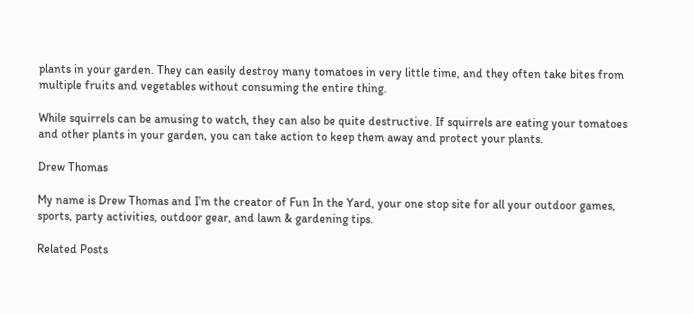plants in your garden. They can easily destroy many tomatoes in very little time, and they often take bites from multiple fruits and vegetables without consuming the entire thing.

While squirrels can be amusing to watch, they can also be quite destructive. If squirrels are eating your tomatoes and other plants in your garden, you can take action to keep them away and protect your plants.

Drew Thomas

My name is Drew Thomas and I’m the creator of Fun In the Yard, your one stop site for all your outdoor games, sports, party activities, outdoor gear, and lawn & gardening tips.

Related Posts